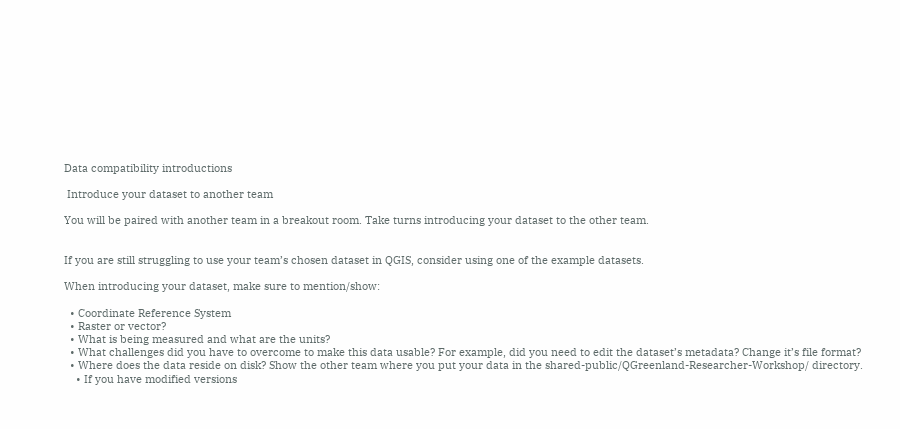Data compatibility introductions

 Introduce your dataset to another team

You will be paired with another team in a breakout room. Take turns introducing your dataset to the other team.


If you are still struggling to use your team’s chosen dataset in QGIS, consider using one of the example datasets.

When introducing your dataset, make sure to mention/show:

  • Coordinate Reference System
  • Raster or vector?
  • What is being measured and what are the units?
  • What challenges did you have to overcome to make this data usable? For example, did you need to edit the dataset’s metadata? Change it’s file format?
  • Where does the data reside on disk? Show the other team where you put your data in the shared-public/QGreenland-Researcher-Workshop/ directory.
    • If you have modified versions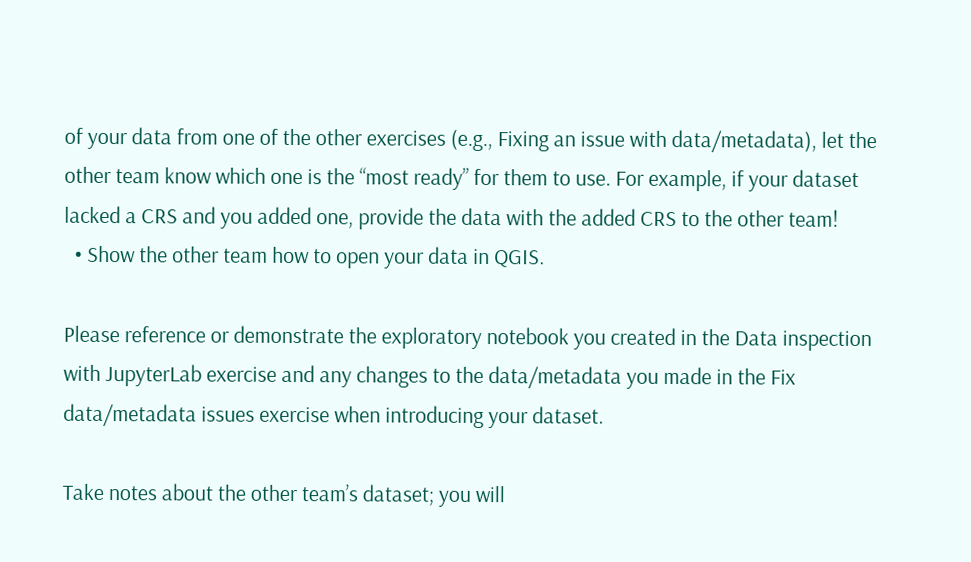of your data from one of the other exercises (e.g., Fixing an issue with data/metadata), let the other team know which one is the “most ready” for them to use. For example, if your dataset lacked a CRS and you added one, provide the data with the added CRS to the other team!
  • Show the other team how to open your data in QGIS.

Please reference or demonstrate the exploratory notebook you created in the Data inspection with JupyterLab exercise and any changes to the data/metadata you made in the Fix data/metadata issues exercise when introducing your dataset.

Take notes about the other team’s dataset; you will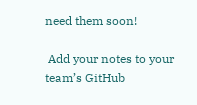need them soon!

 Add your notes to your team’s GitHub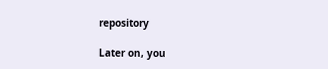repository

Later on, you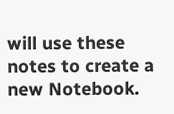will use these notes to create a new Notebook.